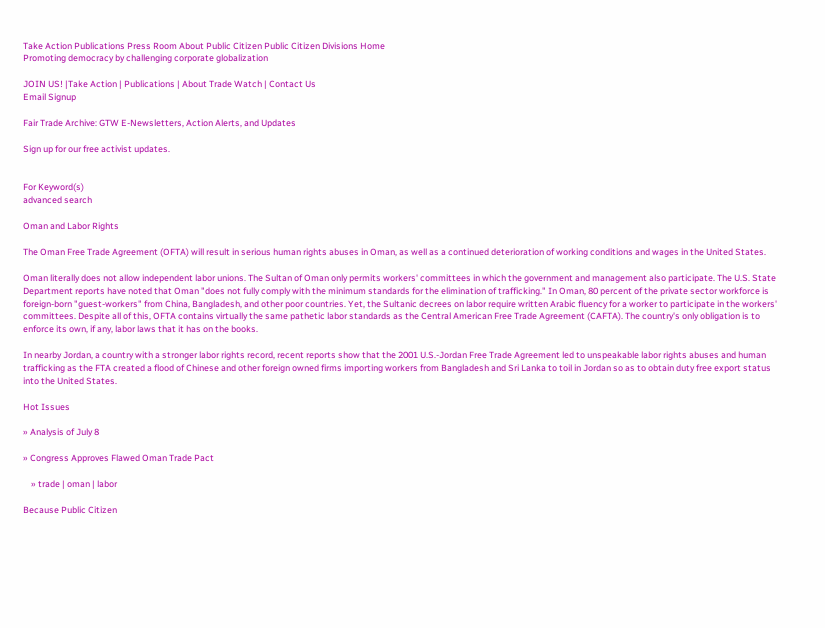Take Action Publications Press Room About Public Citizen Public Citizen Divisions Home
Promoting democracy by challenging corporate globalization

JOIN US! |Take Action | Publications | About Trade Watch | Contact Us
Email Signup

Fair Trade Archive: GTW E-Newsletters, Action Alerts, and Updates

Sign up for our free activist updates.


For Keyword(s)
advanced search

Oman and Labor Rights

The Oman Free Trade Agreement (OFTA) will result in serious human rights abuses in Oman, as well as a continued deterioration of working conditions and wages in the United States.

Oman literally does not allow independent labor unions. The Sultan of Oman only permits workers' committees in which the government and management also participate. The U.S. State Department reports have noted that Oman "does not fully comply with the minimum standards for the elimination of trafficking." In Oman, 80 percent of the private sector workforce is foreign-born "guest-workers" from China, Bangladesh, and other poor countries. Yet, the Sultanic decrees on labor require written Arabic fluency for a worker to participate in the workers' committees. Despite all of this, OFTA contains virtually the same pathetic labor standards as the Central American Free Trade Agreement (CAFTA). The country's only obligation is to enforce its own, if any, labor laws that it has on the books.

In nearby Jordan, a country with a stronger labor rights record, recent reports show that the 2001 U.S.-Jordan Free Trade Agreement led to unspeakable labor rights abuses and human trafficking as the FTA created a flood of Chinese and other foreign owned firms importing workers from Bangladesh and Sri Lanka to toil in Jordan so as to obtain duty free export status into the United States.

Hot Issues

» Analysis of July 8

» Congress Approves Flawed Oman Trade Pact

    » trade | oman | labor

Because Public Citizen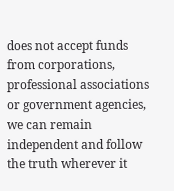does not accept funds from corporations, professional associations or government agencies, we can remain independent and follow the truth wherever it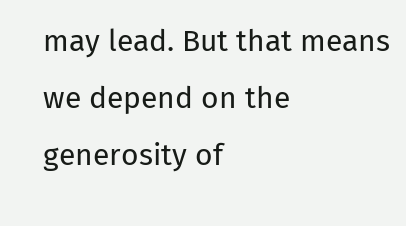may lead. But that means we depend on the generosity of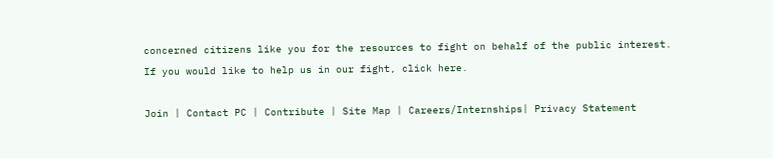concerned citizens like you for the resources to fight on behalf of the public interest. If you would like to help us in our fight, click here.

Join | Contact PC | Contribute | Site Map | Careers/Internships| Privacy Statement